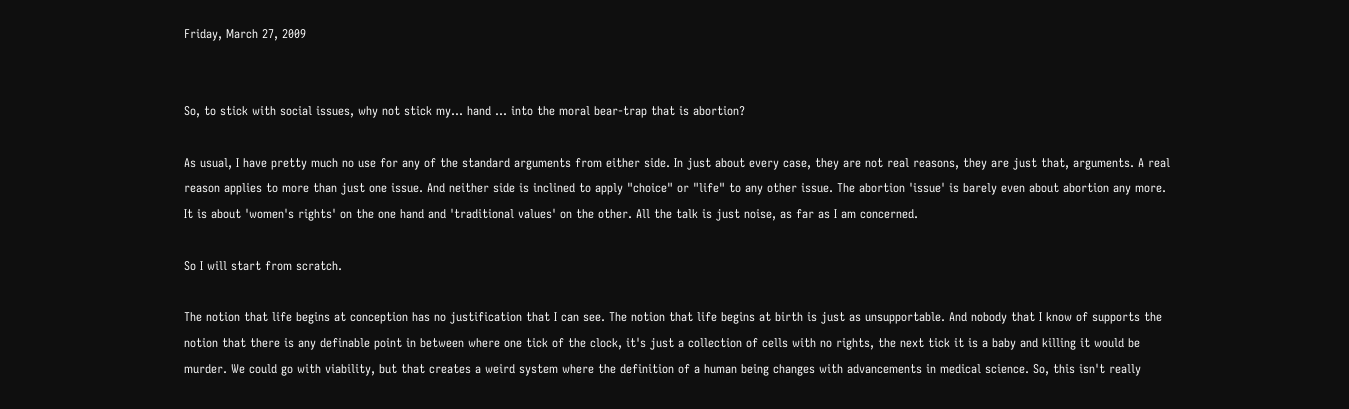Friday, March 27, 2009


So, to stick with social issues, why not stick my... hand ... into the moral bear-trap that is abortion?

As usual, I have pretty much no use for any of the standard arguments from either side. In just about every case, they are not real reasons, they are just that, arguments. A real reason applies to more than just one issue. And neither side is inclined to apply "choice" or "life" to any other issue. The abortion 'issue' is barely even about abortion any more. It is about 'women's rights' on the one hand and 'traditional values' on the other. All the talk is just noise, as far as I am concerned.

So I will start from scratch.

The notion that life begins at conception has no justification that I can see. The notion that life begins at birth is just as unsupportable. And nobody that I know of supports the notion that there is any definable point in between where one tick of the clock, it's just a collection of cells with no rights, the next tick it is a baby and killing it would be murder. We could go with viability, but that creates a weird system where the definition of a human being changes with advancements in medical science. So, this isn't really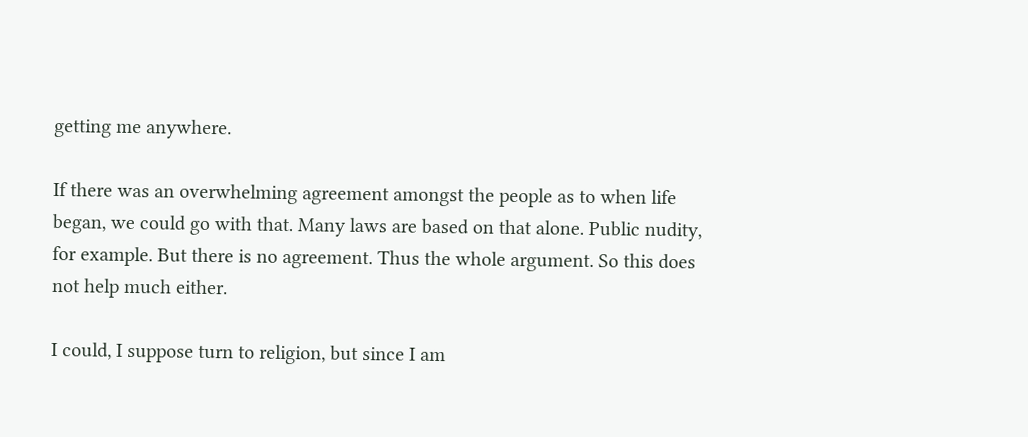getting me anywhere.

If there was an overwhelming agreement amongst the people as to when life began, we could go with that. Many laws are based on that alone. Public nudity, for example. But there is no agreement. Thus the whole argument. So this does not help much either.

I could, I suppose turn to religion, but since I am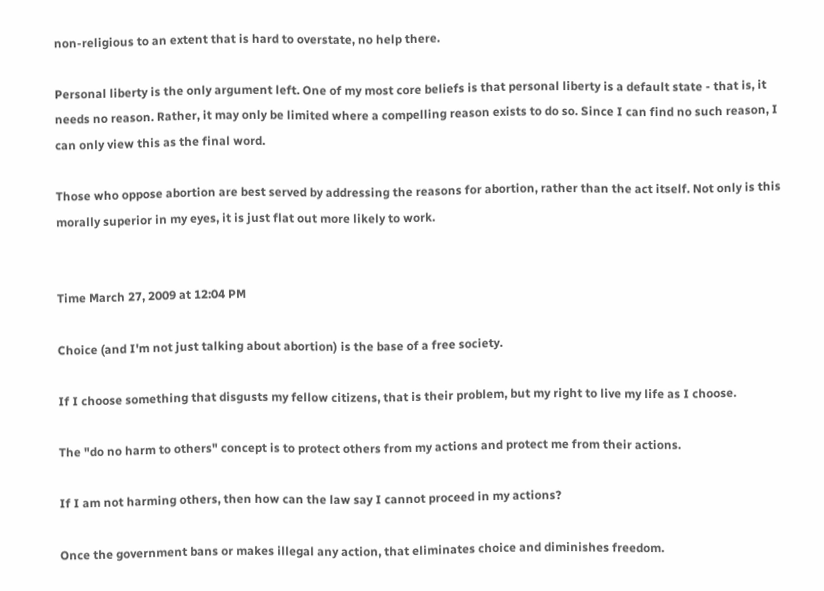non-religious to an extent that is hard to overstate, no help there.

Personal liberty is the only argument left. One of my most core beliefs is that personal liberty is a default state - that is, it needs no reason. Rather, it may only be limited where a compelling reason exists to do so. Since I can find no such reason, I can only view this as the final word.

Those who oppose abortion are best served by addressing the reasons for abortion, rather than the act itself. Not only is this morally superior in my eyes, it is just flat out more likely to work.


Time March 27, 2009 at 12:04 PM

Choice (and I'm not just talking about abortion) is the base of a free society.

If I choose something that disgusts my fellow citizens, that is their problem, but my right to live my life as I choose.

The "do no harm to others" concept is to protect others from my actions and protect me from their actions.

If I am not harming others, then how can the law say I cannot proceed in my actions?

Once the government bans or makes illegal any action, that eliminates choice and diminishes freedom.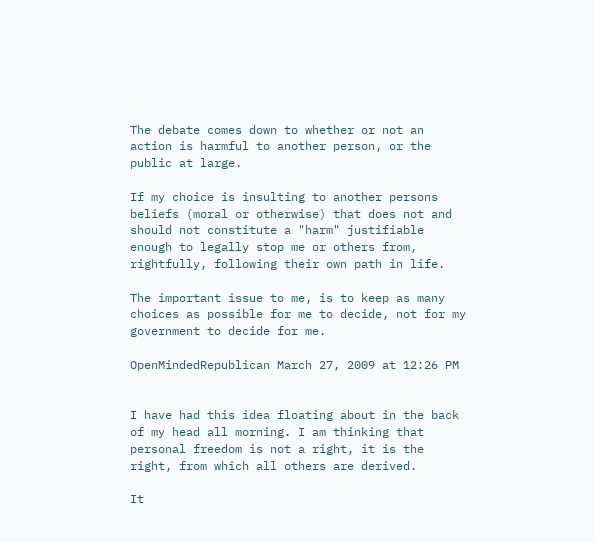The debate comes down to whether or not an action is harmful to another person, or the public at large.

If my choice is insulting to another persons beliefs (moral or otherwise) that does not and should not constitute a "harm" justifiable enough to legally stop me or others from, rightfully, following their own path in life.

The important issue to me, is to keep as many choices as possible for me to decide, not for my government to decide for me.

OpenMindedRepublican March 27, 2009 at 12:26 PM


I have had this idea floating about in the back of my head all morning. I am thinking that personal freedom is not a right, it is the right, from which all others are derived.

It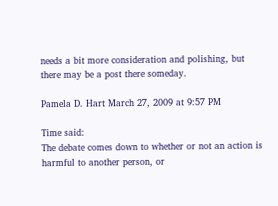needs a bit more consideration and polishing, but there may be a post there someday.

Pamela D. Hart March 27, 2009 at 9:57 PM

Time said:
The debate comes down to whether or not an action is harmful to another person, or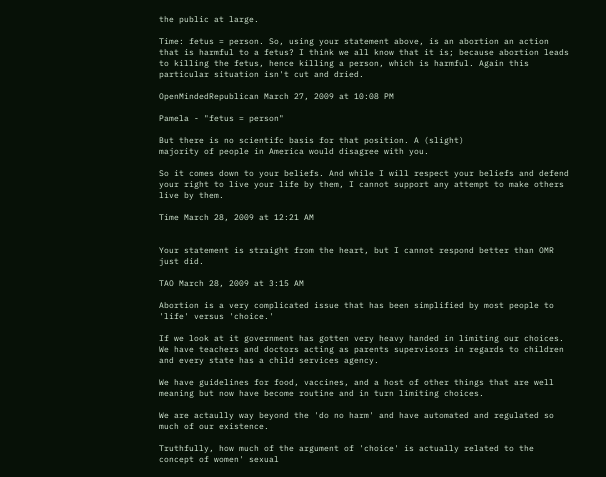the public at large.

Time: fetus = person. So, using your statement above, is an abortion an action that is harmful to a fetus? I think we all know that it is; because abortion leads to killing the fetus, hence killing a person, which is harmful. Again this particular situation isn't cut and dried.

OpenMindedRepublican March 27, 2009 at 10:08 PM

Pamela - "fetus = person"

But there is no scientifc basis for that position. A (slight)
majority of people in America would disagree with you.

So it comes down to your beliefs. And while I will respect your beliefs and defend your right to live your life by them, I cannot support any attempt to make others live by them.

Time March 28, 2009 at 12:21 AM


Your statement is straight from the heart, but I cannot respond better than OMR just did.

TAO March 28, 2009 at 3:15 AM

Abortion is a very complicated issue that has been simplified by most people to 'life' versus 'choice.'

If we look at it government has gotten very heavy handed in limiting our choices. We have teachers and doctors acting as parents supervisors in regards to children and every state has a child services agency.

We have guidelines for food, vaccines, and a host of other things that are well meaning but now have become routine and in turn limiting choices.

We are actaully way beyond the 'do no harm' and have automated and regulated so much of our existence.

Truthfully, how much of the argument of 'choice' is actually related to the concept of women' sexual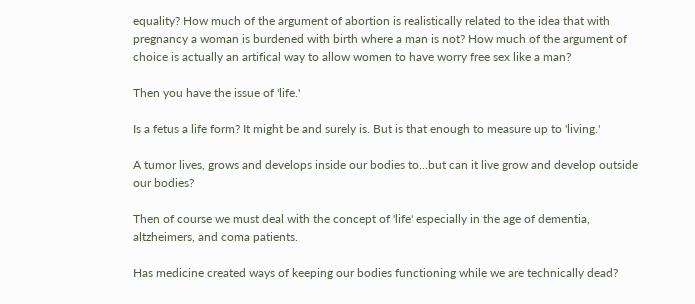equality? How much of the argument of abortion is realistically related to the idea that with pregnancy a woman is burdened with birth where a man is not? How much of the argument of choice is actually an artifical way to allow women to have worry free sex like a man?

Then you have the issue of 'life.'

Is a fetus a life form? It might be and surely is. But is that enough to measure up to 'living.'

A tumor lives, grows and develops inside our bodies to...but can it live grow and develop outside our bodies?

Then of course we must deal with the concept of 'life' especially in the age of dementia, altzheimers, and coma patients.

Has medicine created ways of keeping our bodies functioning while we are technically dead?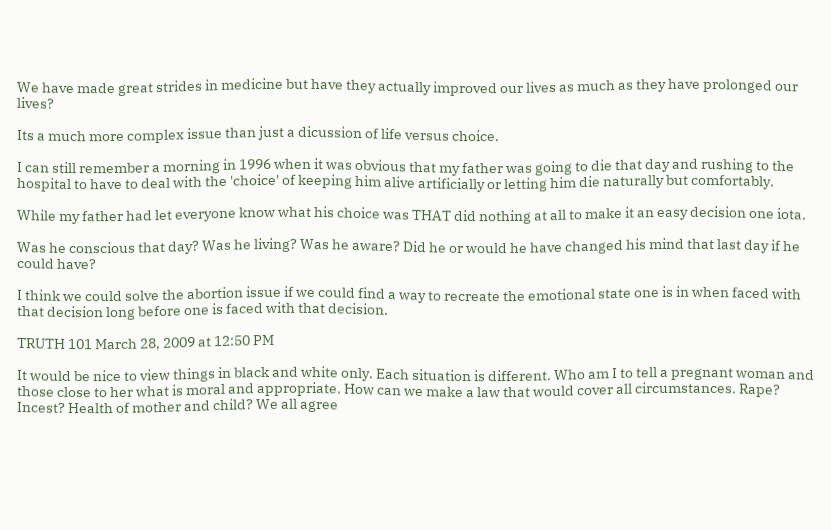We have made great strides in medicine but have they actually improved our lives as much as they have prolonged our lives?

Its a much more complex issue than just a dicussion of life versus choice.

I can still remember a morning in 1996 when it was obvious that my father was going to die that day and rushing to the hospital to have to deal with the 'choice' of keeping him alive artificially or letting him die naturally but comfortably.

While my father had let everyone know what his choice was THAT did nothing at all to make it an easy decision one iota.

Was he conscious that day? Was he living? Was he aware? Did he or would he have changed his mind that last day if he could have?

I think we could solve the abortion issue if we could find a way to recreate the emotional state one is in when faced with that decision long before one is faced with that decision.

TRUTH 101 March 28, 2009 at 12:50 PM

It would be nice to view things in black and white only. Each situation is different. Who am I to tell a pregnant woman and those close to her what is moral and appropriate. How can we make a law that would cover all circumstances. Rape? Incest? Health of mother and child? We all agree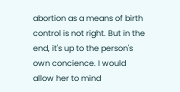abortion as a means of birth control is not right. But in the end, it's up to the person's own concience. I would allow her to mind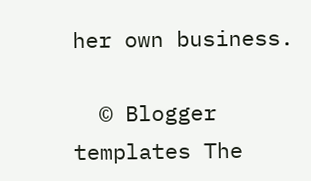her own business.

  © Blogger templates The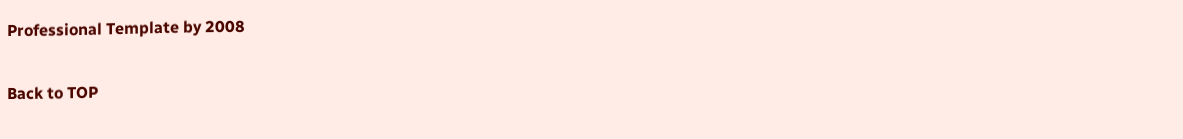Professional Template by 2008

Back to TOP